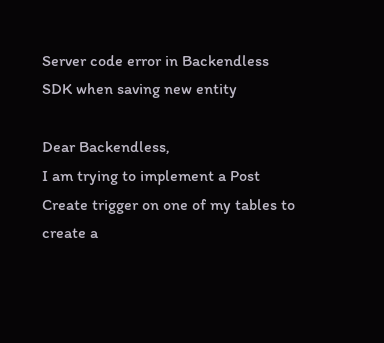Server code error in Backendless SDK when saving new entity

Dear Backendless,
I am trying to implement a Post Create trigger on one of my tables to create a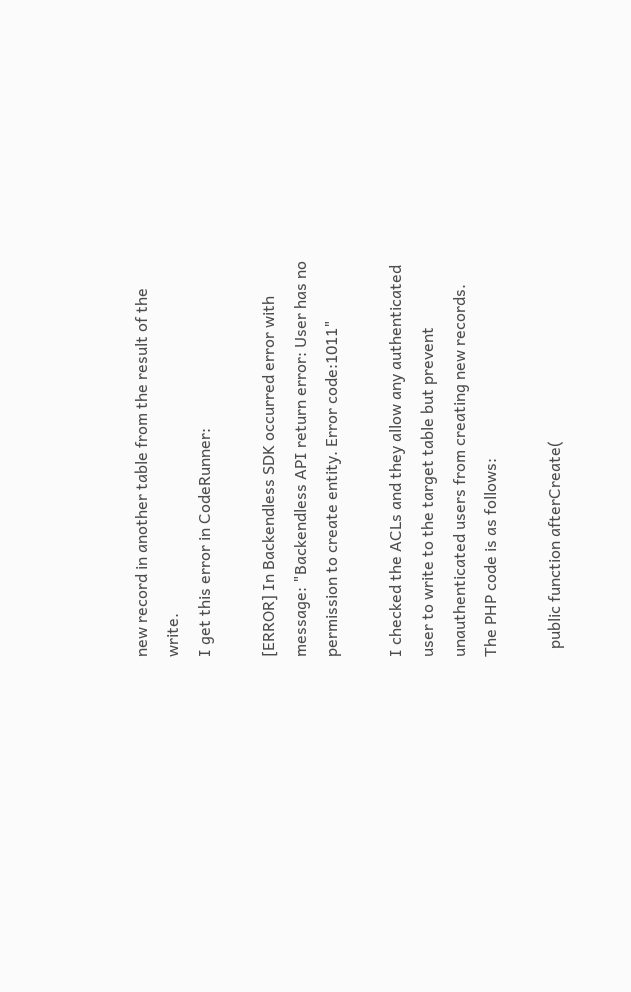new record in another table from the result of the write.
I get this error in CodeRunner:

[ERROR] In Backendless SDK occurred error with message: "Backendless API return error: User has no permission to create entity. Error code:1011"

I checked the ACLs and they allow any authenticated user to write to the target table but prevent unauthenticated users from creating new records.
The PHP code is as follows:

  public function afterCreate(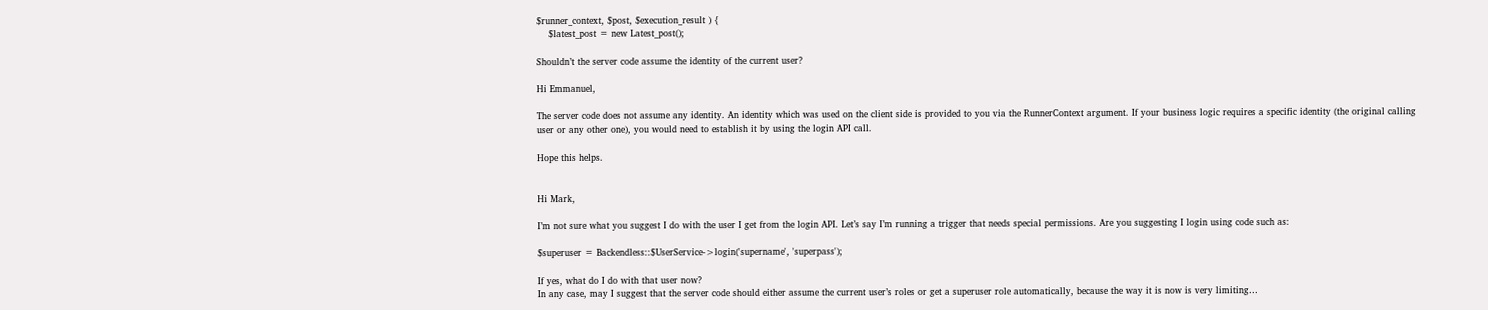$runner_context, $post, $execution_result ) {
    $latest_post = new Latest_post();

Shouldn’t the server code assume the identity of the current user?

Hi Emmanuel,

The server code does not assume any identity. An identity which was used on the client side is provided to you via the RunnerContext argument. If your business logic requires a specific identity (the original calling user or any other one), you would need to establish it by using the login API call.

Hope this helps.


Hi Mark,

I’m not sure what you suggest I do with the user I get from the login API. Let’s say I’m running a trigger that needs special permissions. Are you suggesting I login using code such as:

$superuser = Backendless::$UserService->login('supername', 'superpass');

If yes, what do I do with that user now?
In any case, may I suggest that the server code should either assume the current user’s roles or get a superuser role automatically, because the way it is now is very limiting…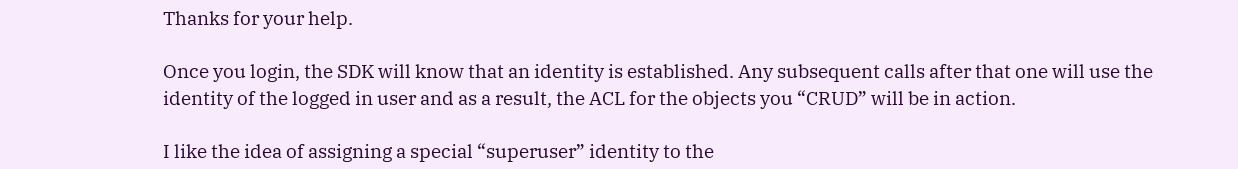Thanks for your help.

Once you login, the SDK will know that an identity is established. Any subsequent calls after that one will use the identity of the logged in user and as a result, the ACL for the objects you “CRUD” will be in action.

I like the idea of assigning a special “superuser” identity to the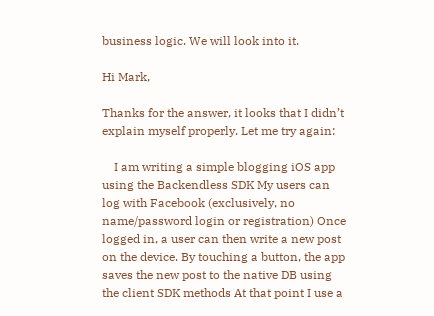business logic. We will look into it.

Hi Mark,

Thanks for the answer, it looks that I didn’t explain myself properly. Let me try again:

    I am writing a simple blogging iOS app using the Backendless SDK My users can log with Facebook (exclusively, no name/password login or registration) Once logged in, a user can then write a new post on the device. By touching a button, the app saves the new post to the native DB using the client SDK methods At that point I use a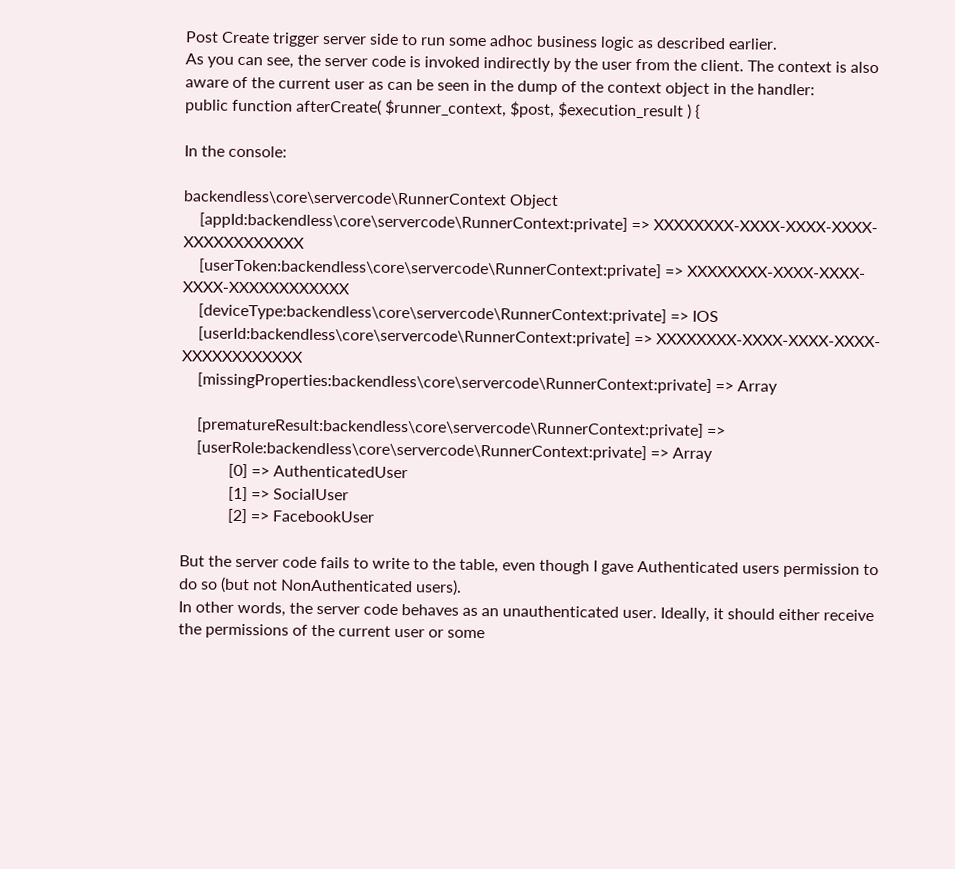Post Create trigger server side to run some adhoc business logic as described earlier.
As you can see, the server code is invoked indirectly by the user from the client. The context is also aware of the current user as can be seen in the dump of the context object in the handler:
public function afterCreate( $runner_context, $post, $execution_result ) {

In the console:

backendless\core\servercode\RunnerContext Object
    [appId:backendless\core\servercode\RunnerContext:private] => XXXXXXXX-XXXX-XXXX-XXXX-XXXXXXXXXXXX
    [userToken:backendless\core\servercode\RunnerContext:private] => XXXXXXXX-XXXX-XXXX-XXXX-XXXXXXXXXXXX
    [deviceType:backendless\core\servercode\RunnerContext:private] => IOS
    [userId:backendless\core\servercode\RunnerContext:private] => XXXXXXXX-XXXX-XXXX-XXXX-XXXXXXXXXXXX
    [missingProperties:backendless\core\servercode\RunnerContext:private] => Array

    [prematureResult:backendless\core\servercode\RunnerContext:private] =>
    [userRole:backendless\core\servercode\RunnerContext:private] => Array
            [0] => AuthenticatedUser
            [1] => SocialUser
            [2] => FacebookUser

But the server code fails to write to the table, even though I gave Authenticated users permission to do so (but not NonAuthenticated users).
In other words, the server code behaves as an unauthenticated user. Ideally, it should either receive the permissions of the current user or some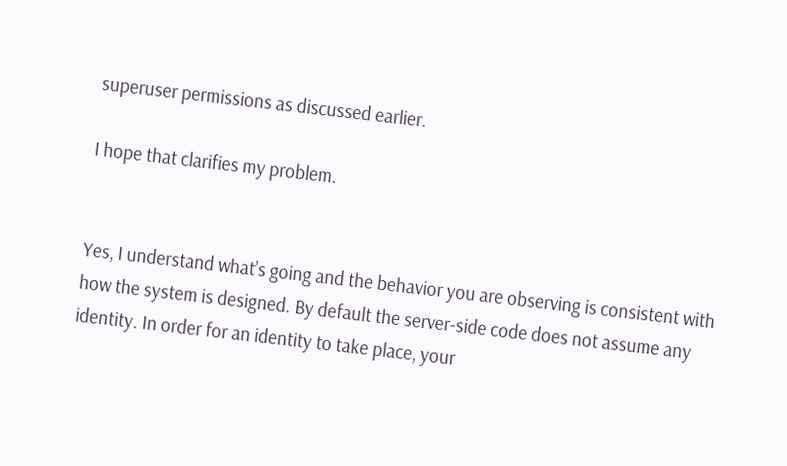superuser permissions as discussed earlier.

I hope that clarifies my problem.


Yes, I understand what’s going and the behavior you are observing is consistent with how the system is designed. By default the server-side code does not assume any identity. In order for an identity to take place, your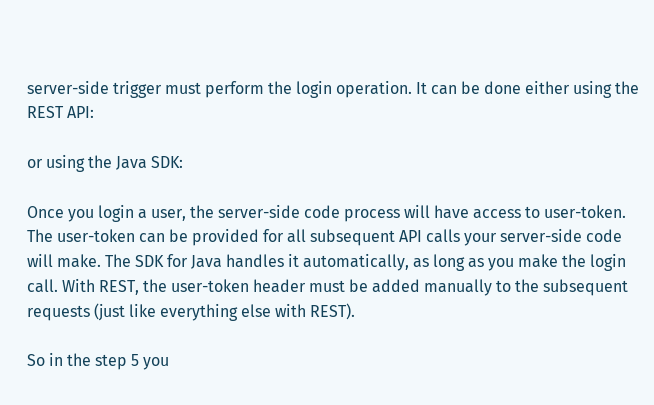server-side trigger must perform the login operation. It can be done either using the REST API:

or using the Java SDK:

Once you login a user, the server-side code process will have access to user-token. The user-token can be provided for all subsequent API calls your server-side code will make. The SDK for Java handles it automatically, as long as you make the login call. With REST, the user-token header must be added manually to the subsequent requests (just like everything else with REST).

So in the step 5 you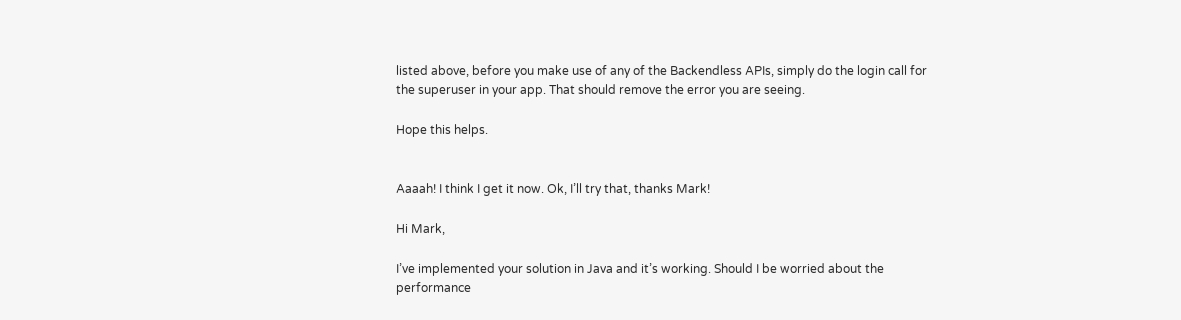listed above, before you make use of any of the Backendless APIs, simply do the login call for the superuser in your app. That should remove the error you are seeing.

Hope this helps.


Aaaah! I think I get it now. Ok, I’ll try that, thanks Mark!

Hi Mark,

I’ve implemented your solution in Java and it’s working. Should I be worried about the performance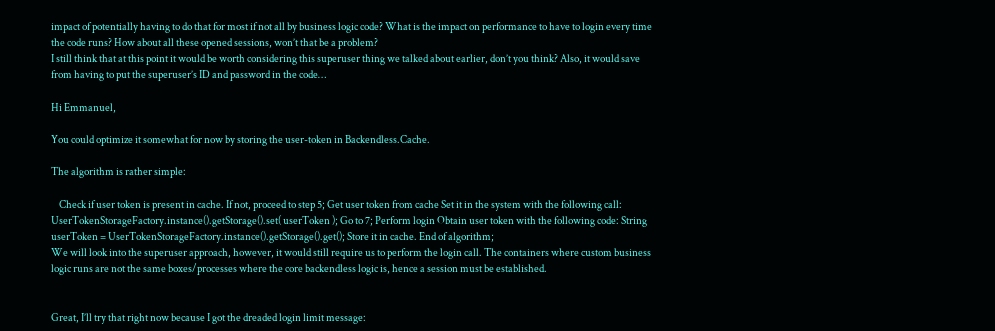impact of potentially having to do that for most if not all by business logic code? What is the impact on performance to have to login every time the code runs? How about all these opened sessions, won’t that be a problem?
I still think that at this point it would be worth considering this superuser thing we talked about earlier, don’t you think? Also, it would save from having to put the superuser’s ID and password in the code…

Hi Emmanuel,

You could optimize it somewhat for now by storing the user-token in Backendless.Cache.

The algorithm is rather simple:

    Check if user token is present in cache. If not, proceed to step 5; Get user token from cache Set it in the system with the following call: UserTokenStorageFactory.instance().getStorage().set( userToken ); Go to 7; Perform login Obtain user token with the following code: String userToken = UserTokenStorageFactory.instance().getStorage().get(); Store it in cache. End of algorithm;
We will look into the superuser approach, however, it would still require us to perform the login call. The containers where custom business logic runs are not the same boxes/processes where the core backendless logic is, hence a session must be established.


Great, I’ll try that right now because I got the dreaded login limit message: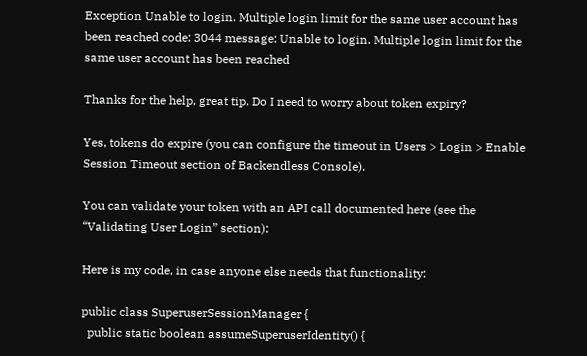Exception Unable to login. Multiple login limit for the same user account has been reached code: 3044 message: Unable to login. Multiple login limit for the same user account has been reached

Thanks for the help, great tip. Do I need to worry about token expiry?

Yes, tokens do expire (you can configure the timeout in Users > Login > Enable Session Timeout section of Backendless Console).

You can validate your token with an API call documented here (see the “Validating User Login” section):

Here is my code, in case anyone else needs that functionality:

public class SuperuserSessionManager {
  public static boolean assumeSuperuserIdentity() {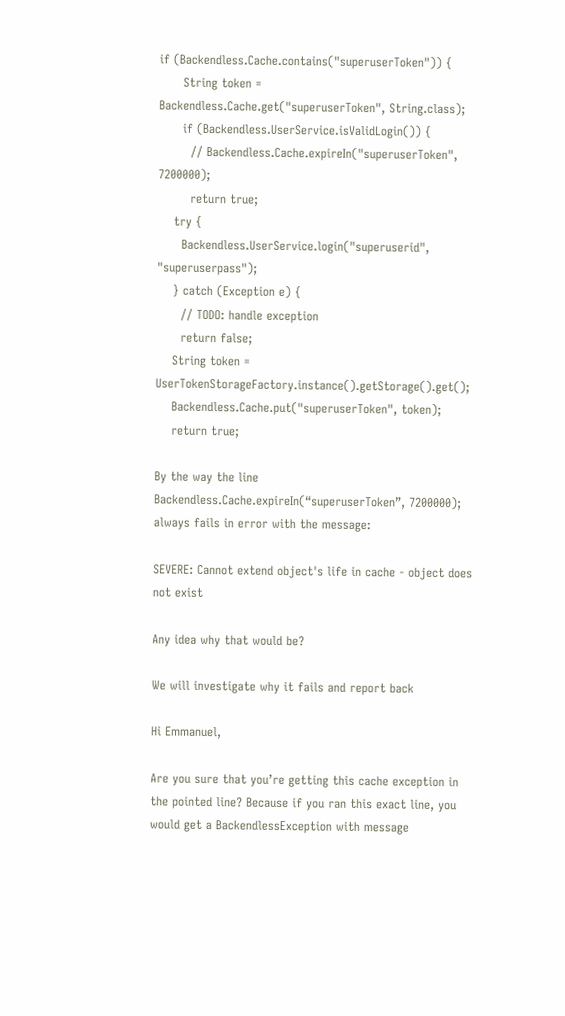if (Backendless.Cache.contains("superuserToken")) {
      String token = Backendless.Cache.get("superuserToken", String.class);
      if (Backendless.UserService.isValidLogin()) {
        // Backendless.Cache.expireIn("superuserToken", 7200000);
        return true;
    try {
      Backendless.UserService.login("superuserid", "superuserpass");
    } catch (Exception e) {
      // TODO: handle exception
      return false;
    String token = UserTokenStorageFactory.instance().getStorage().get();
    Backendless.Cache.put("superuserToken", token);
    return true;

By the way the line Backendless.Cache.expireIn(“superuserToken”, 7200000); always fails in error with the message:

SEVERE: Cannot extend object's life in cache - object does not exist

Any idea why that would be?

We will investigate why it fails and report back

Hi Emmanuel,

Are you sure that you’re getting this cache exception in the pointed line? Because if you ran this exact line, you would get a BackendlessException with message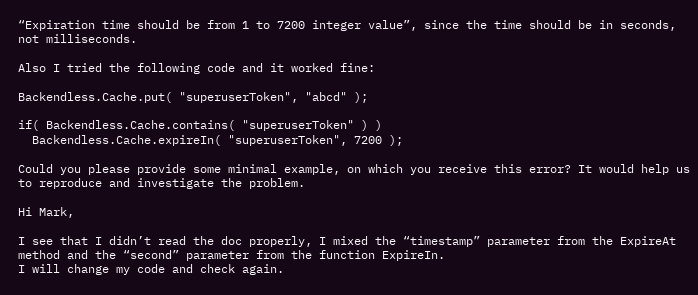“Expiration time should be from 1 to 7200 integer value”, since the time should be in seconds, not milliseconds.

Also I tried the following code and it worked fine:

Backendless.Cache.put( "superuserToken", "abcd" );

if( Backendless.Cache.contains( "superuserToken" ) )
  Backendless.Cache.expireIn( "superuserToken", 7200 );

Could you please provide some minimal example, on which you receive this error? It would help us to reproduce and investigate the problem.

Hi Mark,

I see that I didn’t read the doc properly, I mixed the “timestamp” parameter from the ExpireAt method and the “second” parameter from the function ExpireIn.
I will change my code and check again.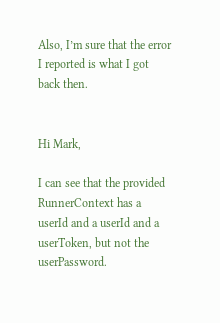Also, I’m sure that the error I reported is what I got back then.


Hi Mark,

I can see that the provided RunnerContext has a userId and a userId and a userToken, but not the userPassword.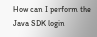How can I perform the Java SDK login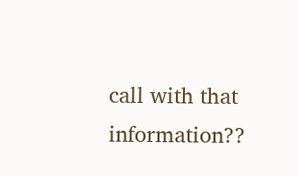call with that information??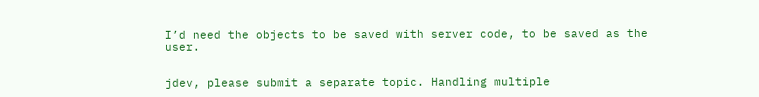I’d need the objects to be saved with server code, to be saved as the user.


jdev, please submit a separate topic. Handling multiple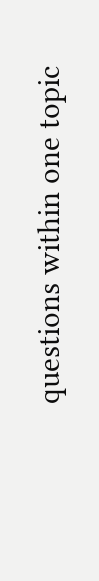questions within one topic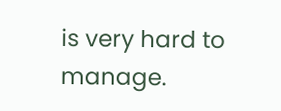is very hard to manage.